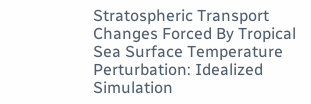Stratospheric Transport Changes Forced By Tropical Sea Surface Temperature Perturbation: Idealized Simulation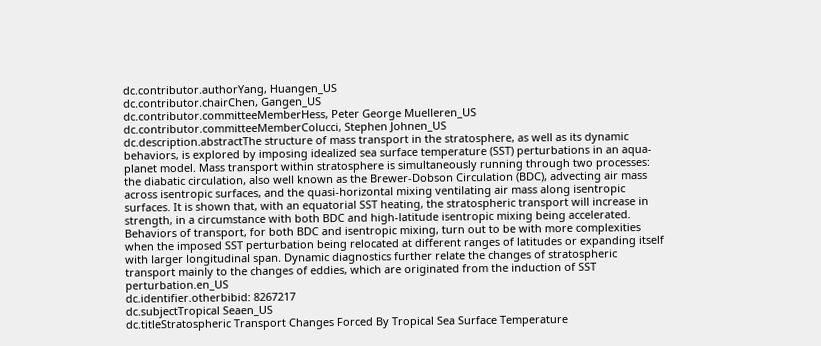dc.contributor.authorYang, Huangen_US
dc.contributor.chairChen, Gangen_US
dc.contributor.committeeMemberHess, Peter George Muelleren_US
dc.contributor.committeeMemberColucci, Stephen Johnen_US
dc.description.abstractThe structure of mass transport in the stratosphere, as well as its dynamic behaviors, is explored by imposing idealized sea surface temperature (SST) perturbations in an aqua-planet model. Mass transport within stratosphere is simultaneously running through two processes: the diabatic circulation, also well known as the Brewer-Dobson Circulation (BDC), advecting air mass across isentropic surfaces, and the quasi-horizontal mixing ventilating air mass along isentropic surfaces. It is shown that, with an equatorial SST heating, the stratospheric transport will increase in strength, in a circumstance with both BDC and high-latitude isentropic mixing being accelerated. Behaviors of transport, for both BDC and isentropic mixing, turn out to be with more complexities when the imposed SST perturbation being relocated at different ranges of latitudes or expanding itself with larger longitudinal span. Dynamic diagnostics further relate the changes of stratospheric transport mainly to the changes of eddies, which are originated from the induction of SST perturbation.en_US
dc.identifier.otherbibid: 8267217
dc.subjectTropical Seaen_US
dc.titleStratospheric Transport Changes Forced By Tropical Sea Surface Temperature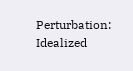Perturbation: Idealized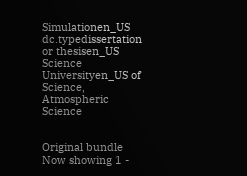Simulationen_US
dc.typedissertation or thesisen_US Science Universityen_US of Science, Atmospheric Science


Original bundle
Now showing 1 -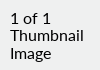1 of 1
Thumbnail Image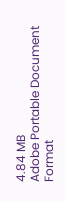4.84 MB
Adobe Portable Document Format